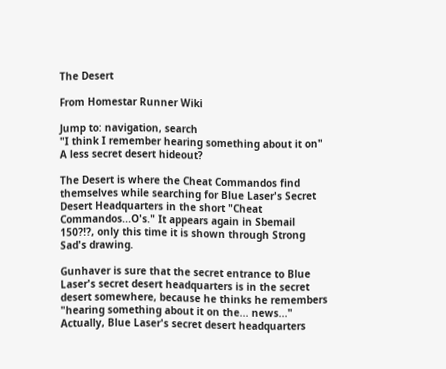The Desert

From Homestar Runner Wiki

Jump to: navigation, search
"I think I remember hearing something about it on"
A less secret desert hideout?

The Desert is where the Cheat Commandos find themselves while searching for Blue Laser's Secret Desert Headquarters in the short "Cheat Commandos...O's." It appears again in Sbemail 150?!?, only this time it is shown through Strong Sad's drawing.

Gunhaver is sure that the secret entrance to Blue Laser's secret desert headquarters is in the secret desert somewhere, because he thinks he remembers "hearing something about it on the... news..." Actually, Blue Laser's secret desert headquarters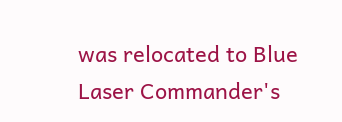was relocated to Blue Laser Commander's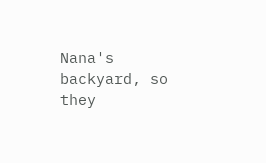Nana's backyard, so they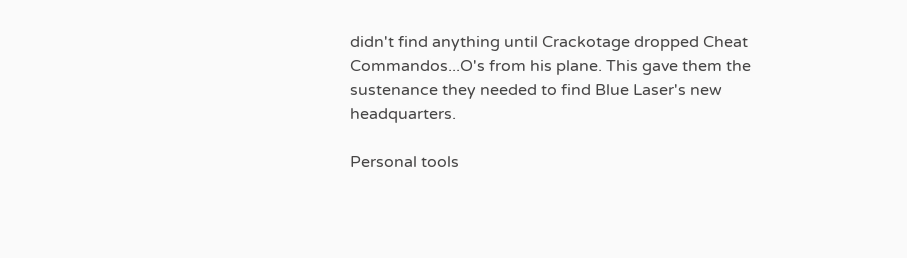didn't find anything until Crackotage dropped Cheat Commandos...O's from his plane. This gave them the sustenance they needed to find Blue Laser's new headquarters.

Personal tools